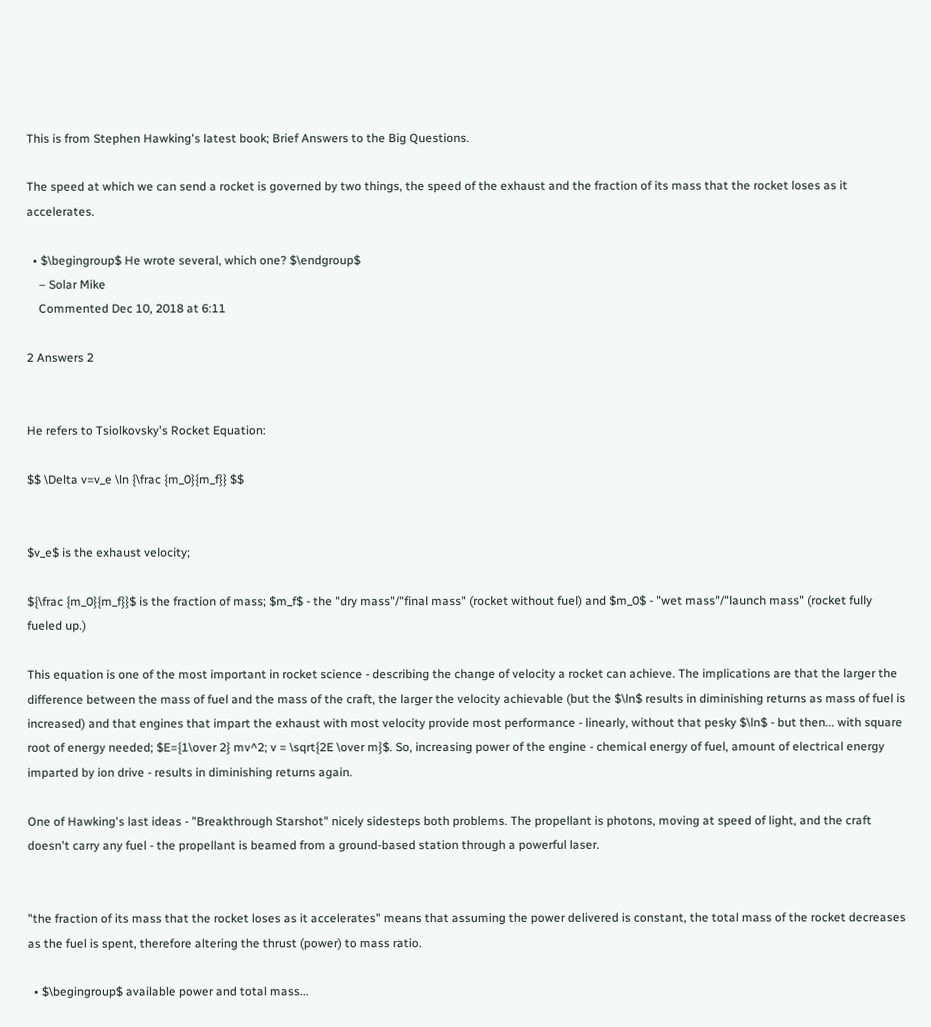This is from Stephen Hawking's latest book; Brief Answers to the Big Questions.

The speed at which we can send a rocket is governed by two things, the speed of the exhaust and the fraction of its mass that the rocket loses as it accelerates.

  • $\begingroup$ He wrote several, which one? $\endgroup$
    – Solar Mike
    Commented Dec 10, 2018 at 6:11

2 Answers 2


He refers to Tsiolkovsky's Rocket Equation:

$$ \Delta v=v_e \ln {\frac {m_0}{m_f}} $$


$v_e$ is the exhaust velocity;

${\frac {m_0}{m_f}}$ is the fraction of mass; $m_f$ - the "dry mass"/"final mass" (rocket without fuel) and $m_0$ - "wet mass"/"launch mass" (rocket fully fueled up.)

This equation is one of the most important in rocket science - describing the change of velocity a rocket can achieve. The implications are that the larger the difference between the mass of fuel and the mass of the craft, the larger the velocity achievable (but the $\ln$ results in diminishing returns as mass of fuel is increased) and that engines that impart the exhaust with most velocity provide most performance - linearly, without that pesky $\ln$ - but then... with square root of energy needed; $E={1\over 2} mv^2; v = \sqrt{2E \over m}$. So, increasing power of the engine - chemical energy of fuel, amount of electrical energy imparted by ion drive - results in diminishing returns again.

One of Hawking's last ideas - "Breakthrough Starshot" nicely sidesteps both problems. The propellant is photons, moving at speed of light, and the craft doesn't carry any fuel - the propellant is beamed from a ground-based station through a powerful laser.


"the fraction of its mass that the rocket loses as it accelerates" means that assuming the power delivered is constant, the total mass of the rocket decreases as the fuel is spent, therefore altering the thrust (power) to mass ratio.

  • $\begingroup$ available power and total mass...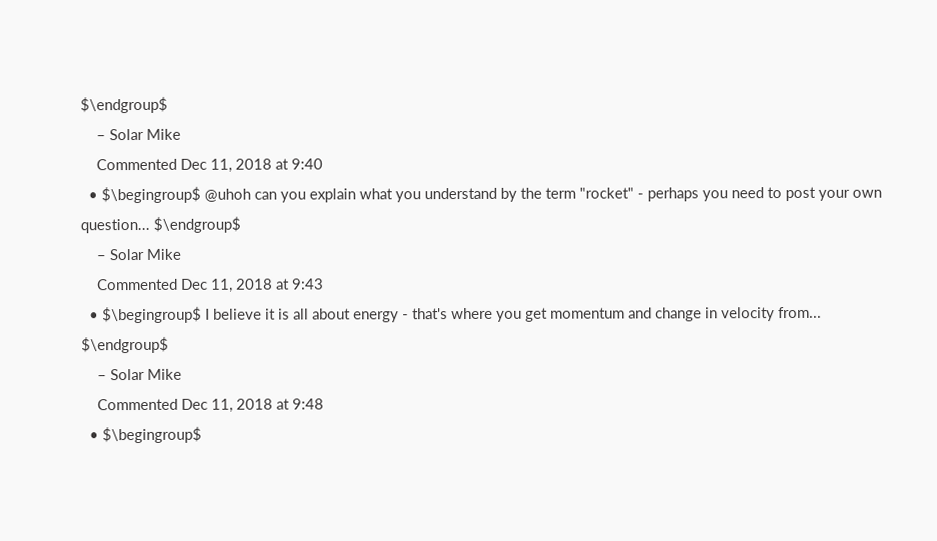$\endgroup$
    – Solar Mike
    Commented Dec 11, 2018 at 9:40
  • $\begingroup$ @uhoh can you explain what you understand by the term "rocket" - perhaps you need to post your own question... $\endgroup$
    – Solar Mike
    Commented Dec 11, 2018 at 9:43
  • $\begingroup$ I believe it is all about energy - that's where you get momentum and change in velocity from... $\endgroup$
    – Solar Mike
    Commented Dec 11, 2018 at 9:48
  • $\begingroup$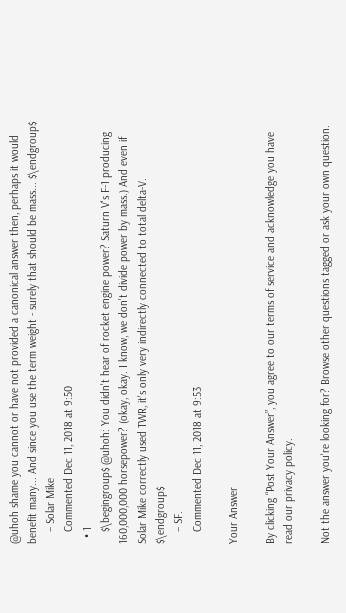@uhoh shame you cannot or have not provided a canonical answer then, perhaps it would benefit many... And since you use the term weight - surely that should be mass... $\endgroup$
    – Solar Mike
    Commented Dec 11, 2018 at 9:50
  • 1
    $\begingroup$ @uhoh: You didn't hear of rocket engine power? Saturn V's F-1 producing 160,000,000 horsepower? (okay, okay. I know, we don't divide power by mass.) And even if Solar Mike correctly used TWR, it's only very indirectly connected to total delta-V. $\endgroup$
    – SF.
    Commented Dec 11, 2018 at 9:53

Your Answer

By clicking “Post Your Answer”, you agree to our terms of service and acknowledge you have read our privacy policy.

Not the answer you're looking for? Browse other questions tagged or ask your own question.